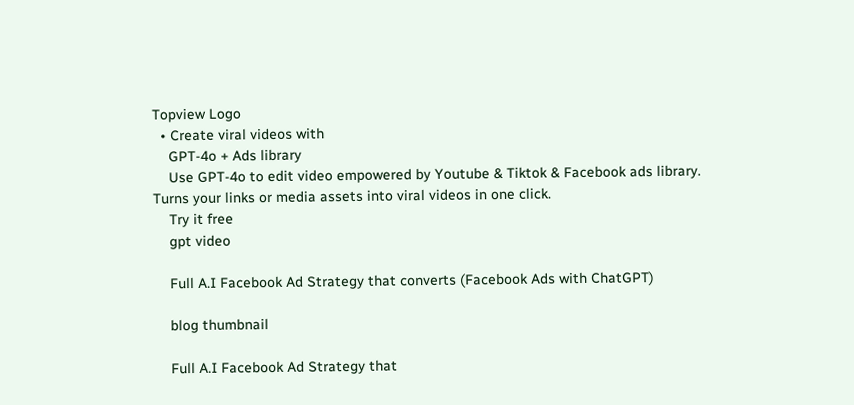Topview Logo
  • Create viral videos with
    GPT-4o + Ads library
    Use GPT-4o to edit video empowered by Youtube & Tiktok & Facebook ads library. Turns your links or media assets into viral videos in one click.
    Try it free
    gpt video

    Full A.I Facebook Ad Strategy that converts (Facebook Ads with ChatGPT)

    blog thumbnail

    Full A.I Facebook Ad Strategy that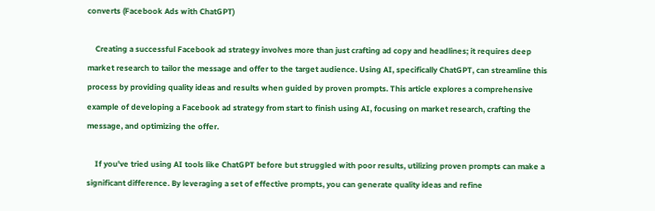converts (Facebook Ads with ChatGPT)

    Creating a successful Facebook ad strategy involves more than just crafting ad copy and headlines; it requires deep market research to tailor the message and offer to the target audience. Using AI, specifically ChatGPT, can streamline this process by providing quality ideas and results when guided by proven prompts. This article explores a comprehensive example of developing a Facebook ad strategy from start to finish using AI, focusing on market research, crafting the message, and optimizing the offer.

    If you've tried using AI tools like ChatGPT before but struggled with poor results, utilizing proven prompts can make a significant difference. By leveraging a set of effective prompts, you can generate quality ideas and refine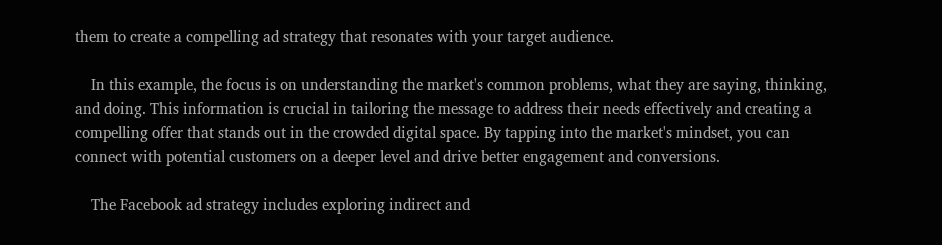them to create a compelling ad strategy that resonates with your target audience.

    In this example, the focus is on understanding the market's common problems, what they are saying, thinking, and doing. This information is crucial in tailoring the message to address their needs effectively and creating a compelling offer that stands out in the crowded digital space. By tapping into the market's mindset, you can connect with potential customers on a deeper level and drive better engagement and conversions.

    The Facebook ad strategy includes exploring indirect and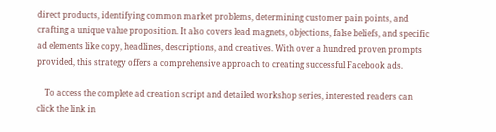direct products, identifying common market problems, determining customer pain points, and crafting a unique value proposition. It also covers lead magnets, objections, false beliefs, and specific ad elements like copy, headlines, descriptions, and creatives. With over a hundred proven prompts provided, this strategy offers a comprehensive approach to creating successful Facebook ads.

    To access the complete ad creation script and detailed workshop series, interested readers can click the link in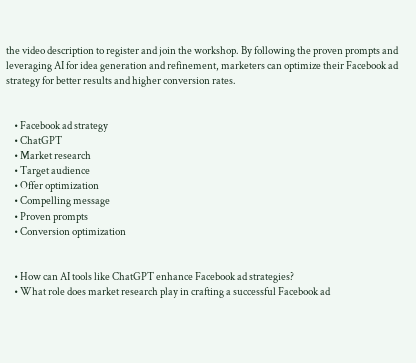the video description to register and join the workshop. By following the proven prompts and leveraging AI for idea generation and refinement, marketers can optimize their Facebook ad strategy for better results and higher conversion rates.


    • Facebook ad strategy
    • ChatGPT
    • Market research
    • Target audience
    • Offer optimization
    • Compelling message
    • Proven prompts
    • Conversion optimization


    • How can AI tools like ChatGPT enhance Facebook ad strategies?
    • What role does market research play in crafting a successful Facebook ad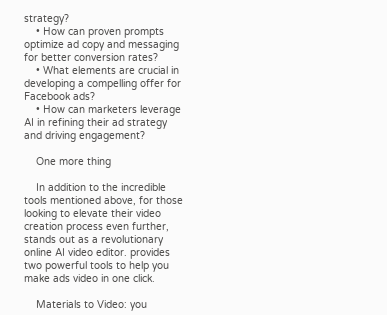strategy?
    • How can proven prompts optimize ad copy and messaging for better conversion rates?
    • What elements are crucial in developing a compelling offer for Facebook ads?
    • How can marketers leverage AI in refining their ad strategy and driving engagement?

    One more thing

    In addition to the incredible tools mentioned above, for those looking to elevate their video creation process even further, stands out as a revolutionary online AI video editor. provides two powerful tools to help you make ads video in one click.

    Materials to Video: you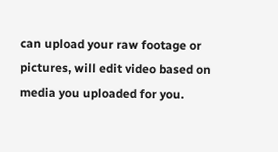can upload your raw footage or pictures, will edit video based on media you uploaded for you.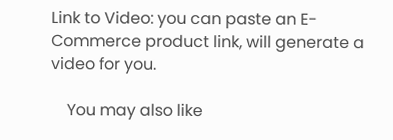Link to Video: you can paste an E-Commerce product link, will generate a video for you.

    You may also like